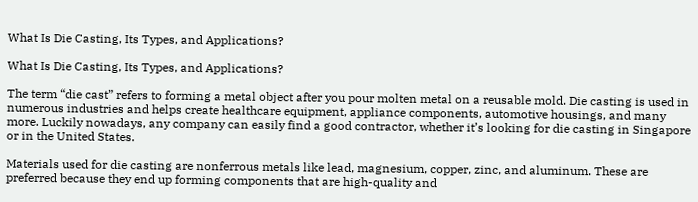What Is Die Casting, Its Types, and Applications?

What Is Die Casting, Its Types, and Applications?

The term “die cast” refers to forming a metal object after you pour molten metal on a reusable mold. Die casting is used in numerous industries and helps create healthcare equipment, appliance components, automotive housings, and many more. Luckily nowadays, any company can easily find a good contractor, whether it’s looking for die casting in Singapore or in the United States.

Materials used for die casting are nonferrous metals like lead, magnesium, copper, zinc, and aluminum. These are preferred because they end up forming components that are high-quality and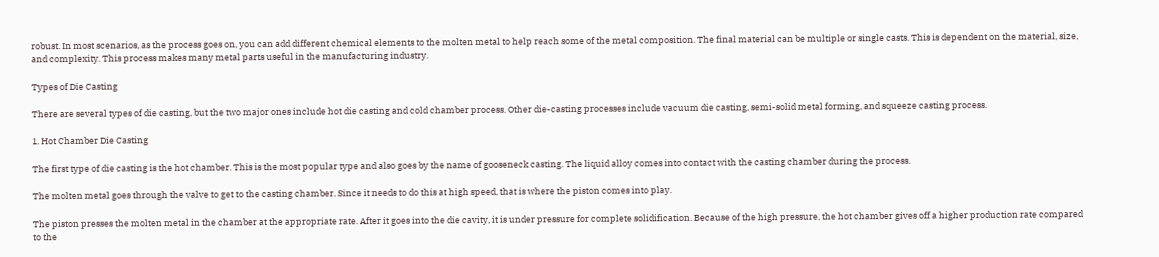robust. In most scenarios, as the process goes on, you can add different chemical elements to the molten metal to help reach some of the metal composition. The final material can be multiple or single casts. This is dependent on the material, size, and complexity. This process makes many metal parts useful in the manufacturing industry.

Types of Die Casting

There are several types of die casting, but the two major ones include hot die casting and cold chamber process. Other die-casting processes include vacuum die casting, semi-solid metal forming, and squeeze casting process.

1. Hot Chamber Die Casting

The first type of die casting is the hot chamber. This is the most popular type and also goes by the name of gooseneck casting. The liquid alloy comes into contact with the casting chamber during the process.

The molten metal goes through the valve to get to the casting chamber. Since it needs to do this at high speed, that is where the piston comes into play.

The piston presses the molten metal in the chamber at the appropriate rate. After it goes into the die cavity, it is under pressure for complete solidification. Because of the high pressure, the hot chamber gives off a higher production rate compared to the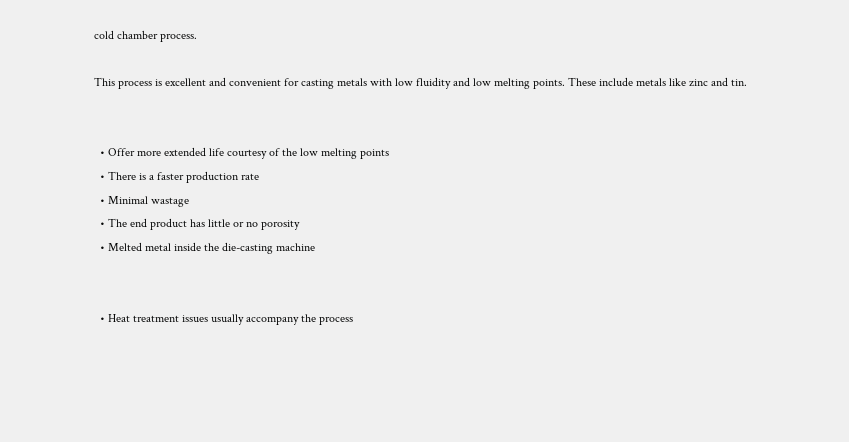cold chamber process.

This process is excellent and convenient for casting metals with low fluidity and low melting points. These include metals like zinc and tin.


  • Offer more extended life courtesy of the low melting points
  • There is a faster production rate
  • Minimal wastage
  • The end product has little or no porosity
  • Melted metal inside the die-casting machine


  • Heat treatment issues usually accompany the process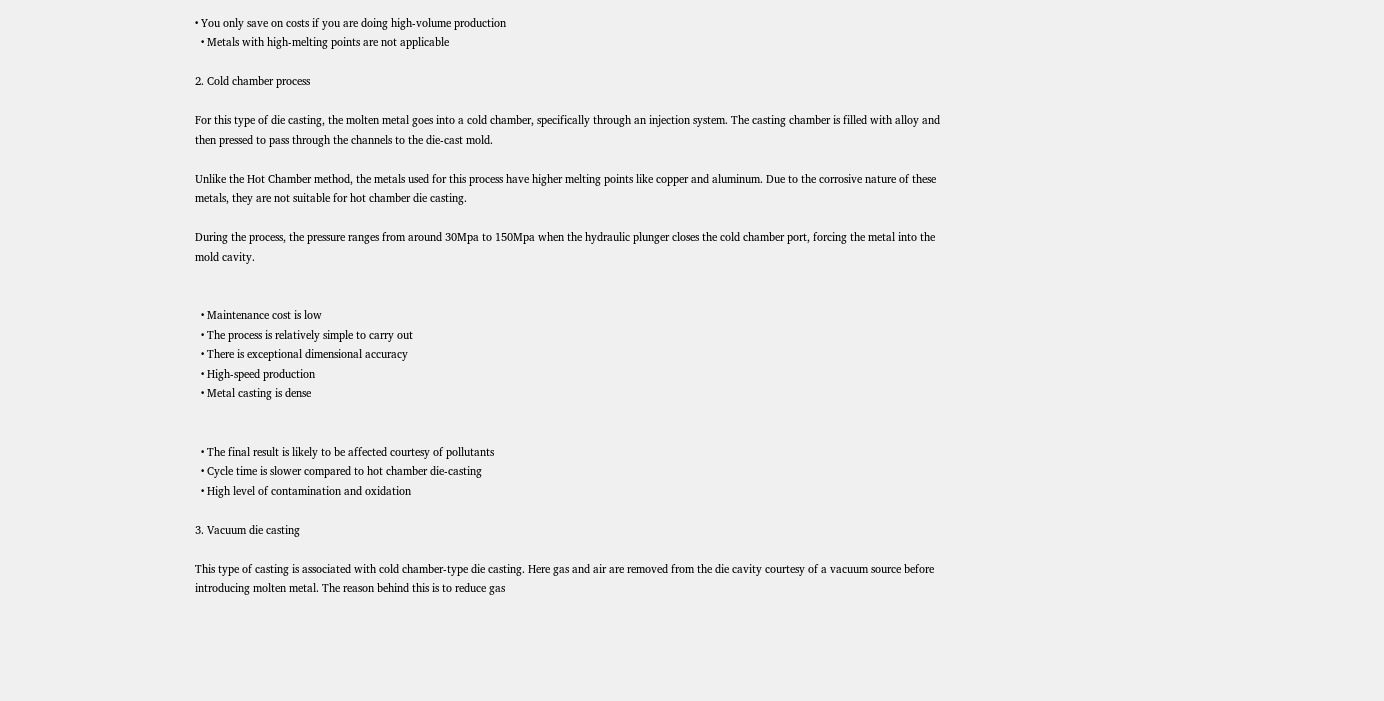• You only save on costs if you are doing high-volume production
  • Metals with high-melting points are not applicable

2. Cold chamber process

For this type of die casting, the molten metal goes into a cold chamber, specifically through an injection system. The casting chamber is filled with alloy and then pressed to pass through the channels to the die-cast mold.

Unlike the Hot Chamber method, the metals used for this process have higher melting points like copper and aluminum. Due to the corrosive nature of these metals, they are not suitable for hot chamber die casting.

During the process, the pressure ranges from around 30Mpa to 150Mpa when the hydraulic plunger closes the cold chamber port, forcing the metal into the mold cavity.


  • Maintenance cost is low
  • The process is relatively simple to carry out
  • There is exceptional dimensional accuracy
  • High-speed production
  • Metal casting is dense


  • The final result is likely to be affected courtesy of pollutants
  • Cycle time is slower compared to hot chamber die-casting
  • High level of contamination and oxidation

3. Vacuum die casting

This type of casting is associated with cold chamber-type die casting. Here gas and air are removed from the die cavity courtesy of a vacuum source before introducing molten metal. The reason behind this is to reduce gas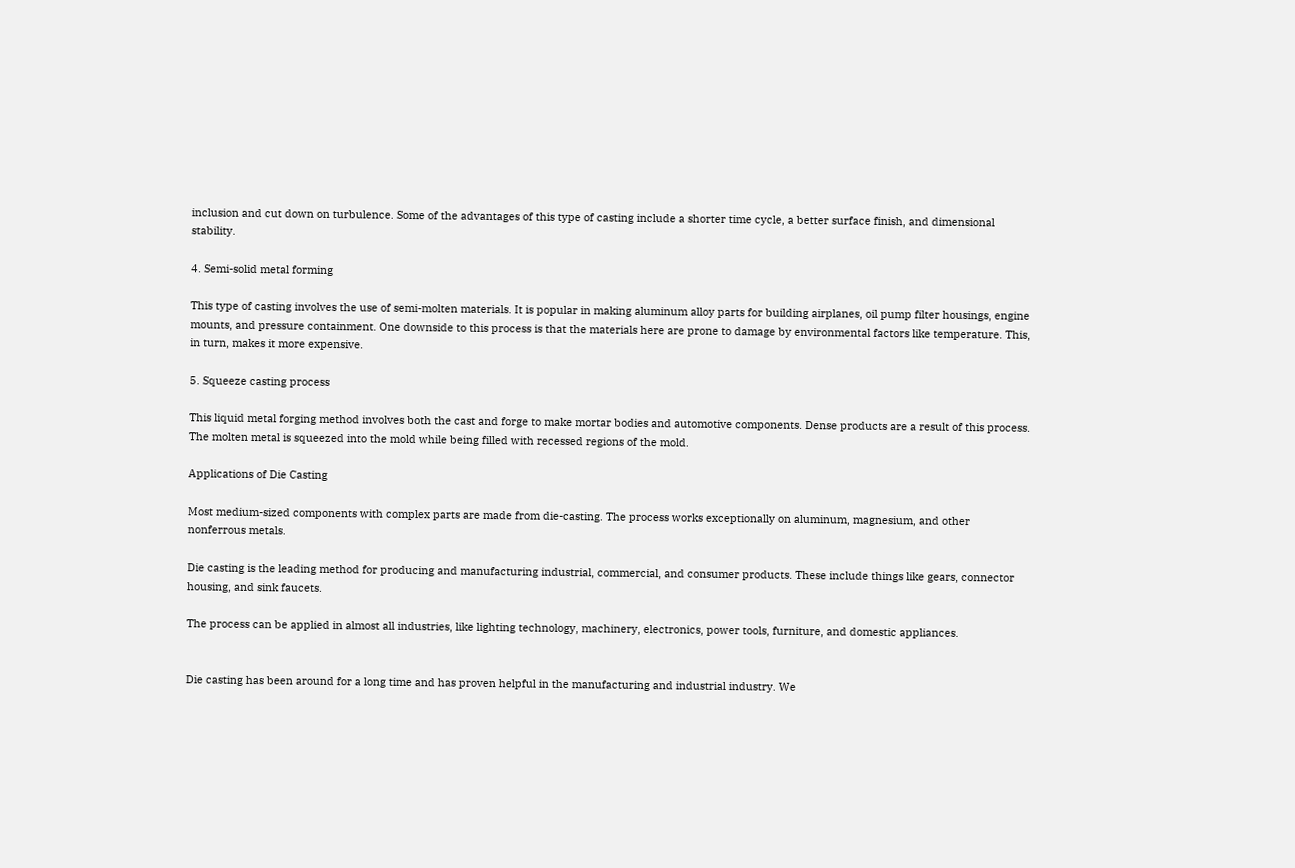inclusion and cut down on turbulence. Some of the advantages of this type of casting include a shorter time cycle, a better surface finish, and dimensional stability.

4. Semi-solid metal forming

This type of casting involves the use of semi-molten materials. It is popular in making aluminum alloy parts for building airplanes, oil pump filter housings, engine mounts, and pressure containment. One downside to this process is that the materials here are prone to damage by environmental factors like temperature. This, in turn, makes it more expensive.

5. Squeeze casting process

This liquid metal forging method involves both the cast and forge to make mortar bodies and automotive components. Dense products are a result of this process. The molten metal is squeezed into the mold while being filled with recessed regions of the mold.

Applications of Die Casting

Most medium-sized components with complex parts are made from die-casting. The process works exceptionally on aluminum, magnesium, and other nonferrous metals.

Die casting is the leading method for producing and manufacturing industrial, commercial, and consumer products. These include things like gears, connector housing, and sink faucets.

The process can be applied in almost all industries, like lighting technology, machinery, electronics, power tools, furniture, and domestic appliances.


Die casting has been around for a long time and has proven helpful in the manufacturing and industrial industry. We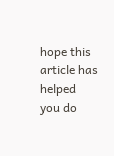hope this article has helped you do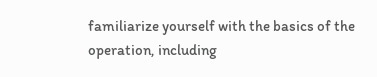familiarize yourself with the basics of the operation, including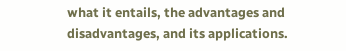what it entails, the advantages and disadvantages, and its applications.